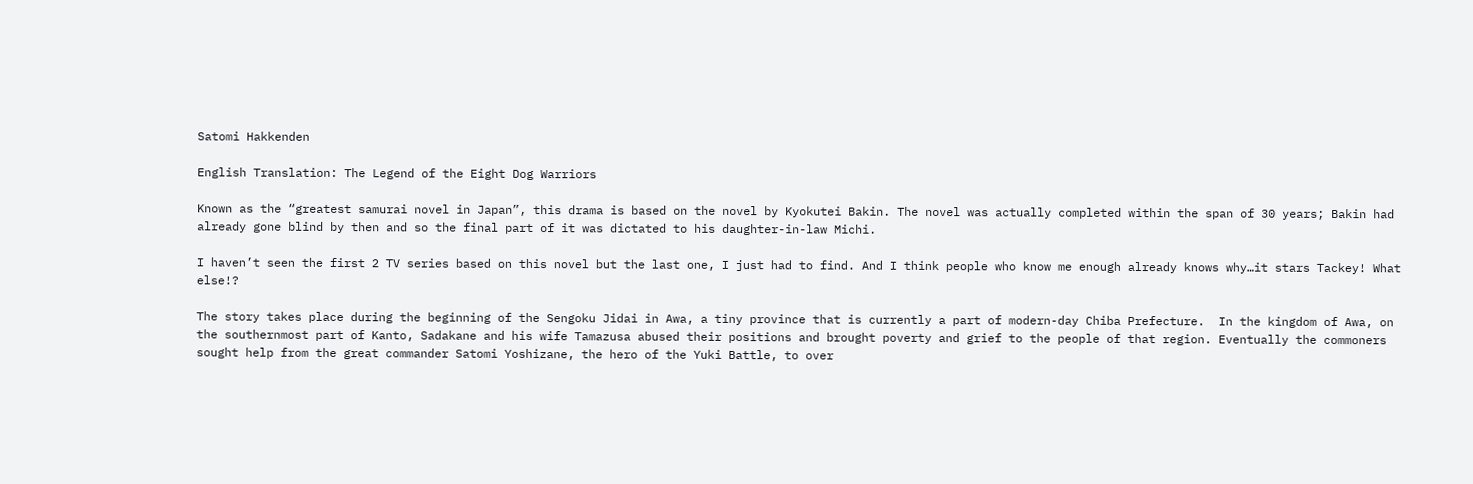Satomi Hakkenden

English Translation: The Legend of the Eight Dog Warriors

Known as the “greatest samurai novel in Japan”, this drama is based on the novel by Kyokutei Bakin. The novel was actually completed within the span of 30 years; Bakin had already gone blind by then and so the final part of it was dictated to his daughter-in-law Michi.

I haven’t seen the first 2 TV series based on this novel but the last one, I just had to find. And I think people who know me enough already knows why…it stars Tackey! What else!?

The story takes place during the beginning of the Sengoku Jidai in Awa, a tiny province that is currently a part of modern-day Chiba Prefecture.  In the kingdom of Awa, on the southernmost part of Kanto, Sadakane and his wife Tamazusa abused their positions and brought poverty and grief to the people of that region. Eventually the commoners sought help from the great commander Satomi Yoshizane, the hero of the Yuki Battle, to over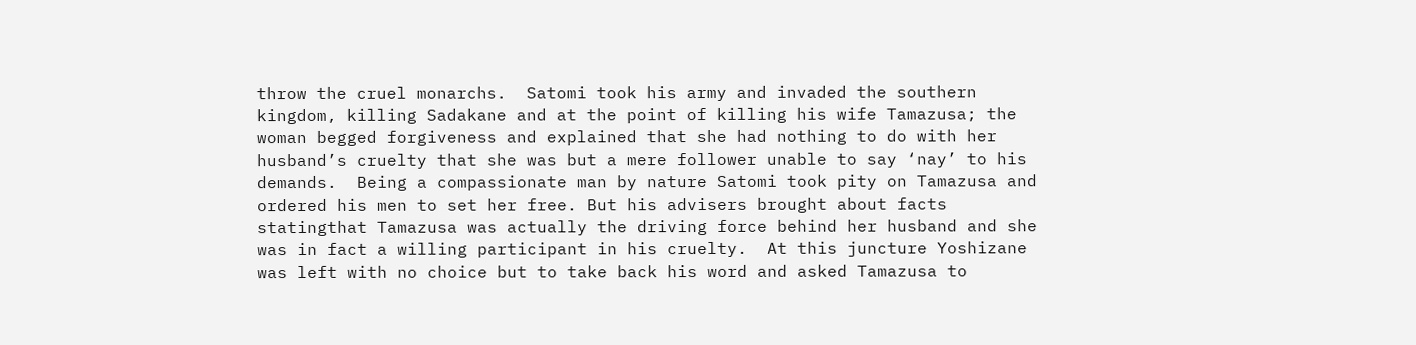throw the cruel monarchs.  Satomi took his army and invaded the southern kingdom, killing Sadakane and at the point of killing his wife Tamazusa; the woman begged forgiveness and explained that she had nothing to do with her husband’s cruelty that she was but a mere follower unable to say ‘nay’ to his demands.  Being a compassionate man by nature Satomi took pity on Tamazusa and ordered his men to set her free. But his advisers brought about facts statingthat Tamazusa was actually the driving force behind her husband and she was in fact a willing participant in his cruelty.  At this juncture Yoshizane was left with no choice but to take back his word and asked Tamazusa to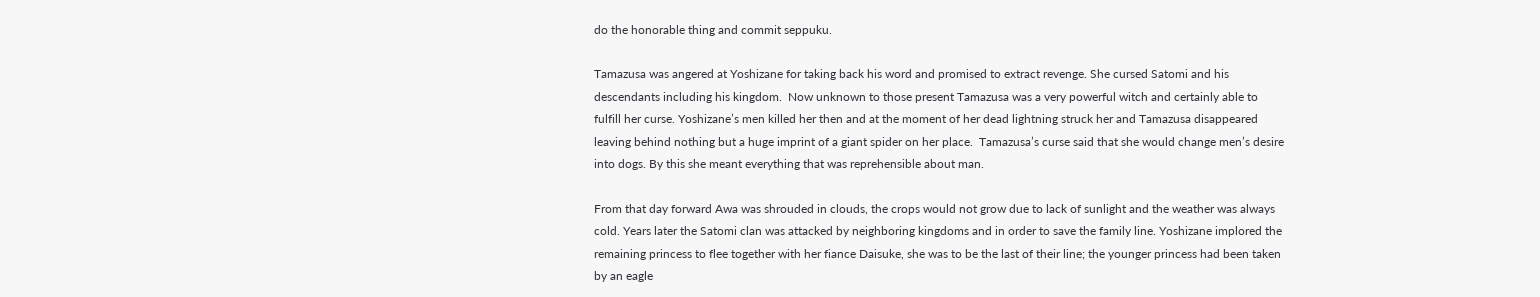do the honorable thing and commit seppuku.

Tamazusa was angered at Yoshizane for taking back his word and promised to extract revenge. She cursed Satomi and his descendants including his kingdom.  Now unknown to those present Tamazusa was a very powerful witch and certainly able to fulfill her curse. Yoshizane’s men killed her then and at the moment of her dead lightning struck her and Tamazusa disappeared leaving behind nothing but a huge imprint of a giant spider on her place.  Tamazusa’s curse said that she would change men’s desire into dogs. By this she meant everything that was reprehensible about man.

From that day forward Awa was shrouded in clouds, the crops would not grow due to lack of sunlight and the weather was always cold. Years later the Satomi clan was attacked by neighboring kingdoms and in order to save the family line. Yoshizane implored the remaining princess to flee together with her fiance Daisuke, she was to be the last of their line; the younger princess had been taken by an eagle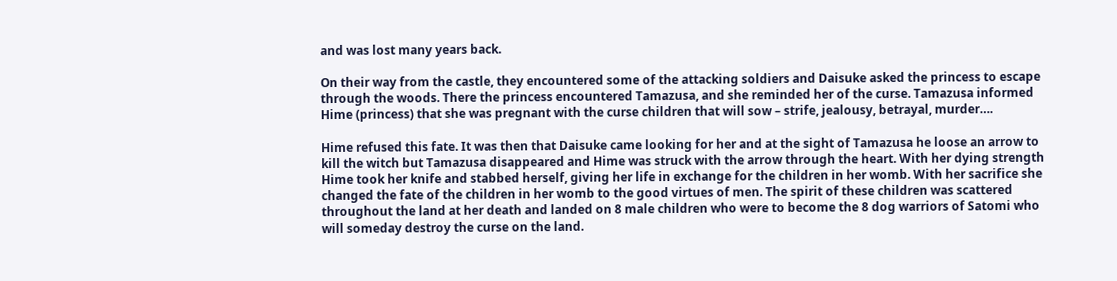and was lost many years back.

On their way from the castle, they encountered some of the attacking soldiers and Daisuke asked the princess to escape through the woods. There the princess encountered Tamazusa, and she reminded her of the curse. Tamazusa informed Hime (princess) that she was pregnant with the curse children that will sow – strife, jealousy, betrayal, murder….

Hime refused this fate. It was then that Daisuke came looking for her and at the sight of Tamazusa he loose an arrow to kill the witch but Tamazusa disappeared and Hime was struck with the arrow through the heart. With her dying strength Hime took her knife and stabbed herself, giving her life in exchange for the children in her womb. With her sacrifice she changed the fate of the children in her womb to the good virtues of men. The spirit of these children was scattered throughout the land at her death and landed on 8 male children who were to become the 8 dog warriors of Satomi who will someday destroy the curse on the land.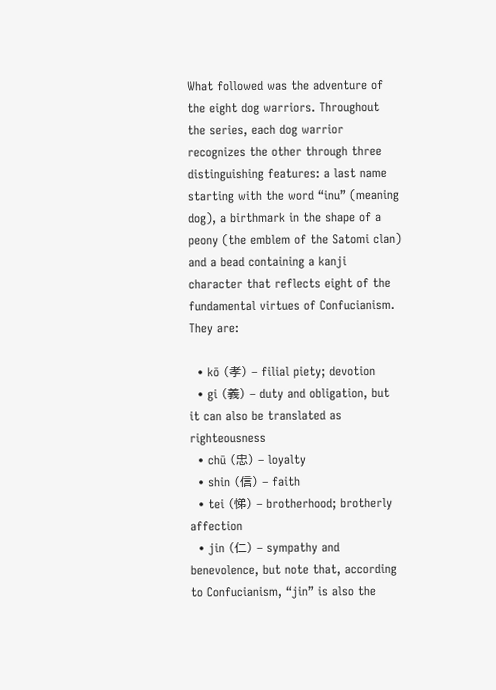What followed was the adventure of the eight dog warriors. Throughout the series, each dog warrior recognizes the other through three distinguishing features: a last name starting with the word “inu” (meaning dog), a birthmark in the shape of a peony (the emblem of the Satomi clan) and a bead containing a kanji character that reflects eight of the fundamental virtues of Confucianism. They are:

  • kō (孝) – filial piety; devotion
  • gi (義) – duty and obligation, but it can also be translated as righteousness
  • chū (忠) – loyalty
  • shin (信) – faith
  • tei (悌) – brotherhood; brotherly affection
  • jin (仁) – sympathy and benevolence, but note that, according to Confucianism, “jin” is also the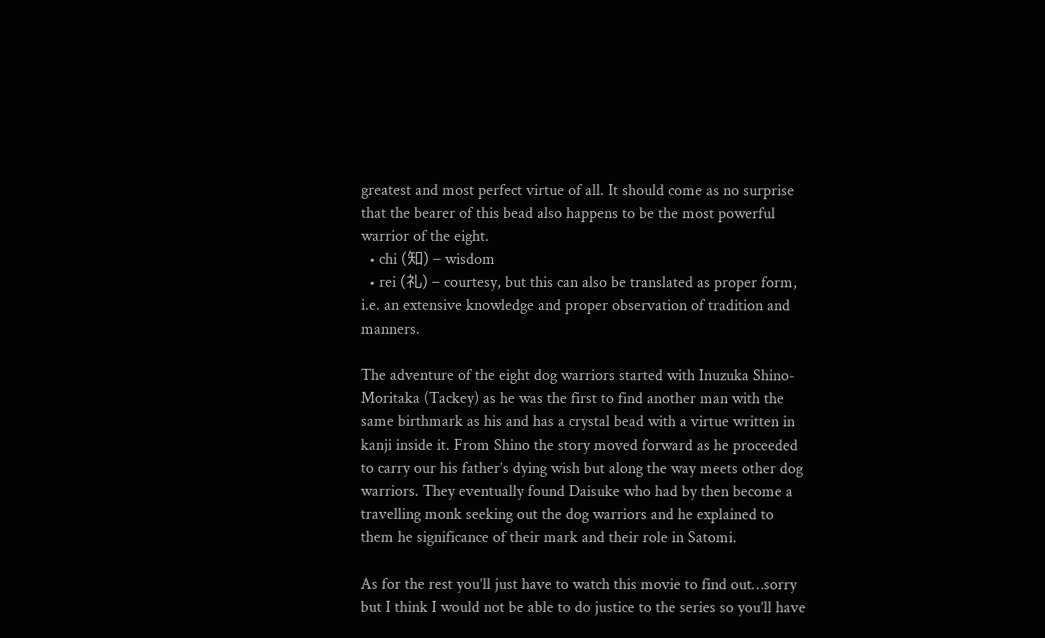greatest and most perfect virtue of all. It should come as no surprise that the bearer of this bead also happens to be the most powerful warrior of the eight.
  • chi (知) – wisdom
  • rei (礼) – courtesy, but this can also be translated as proper form, i.e. an extensive knowledge and proper observation of tradition and manners.

The adventure of the eight dog warriors started with Inuzuka Shino-Moritaka (Tackey) as he was the first to find another man with the same birthmark as his and has a crystal bead with a virtue written in kanji inside it. From Shino the story moved forward as he proceeded to carry our his father’s dying wish but along the way meets other dog warriors. They eventually found Daisuke who had by then become a travelling monk seeking out the dog warriors and he explained to them he significance of their mark and their role in Satomi.

As for the rest you’ll just have to watch this movie to find out…sorry but I think I would not be able to do justice to the series so you’ll have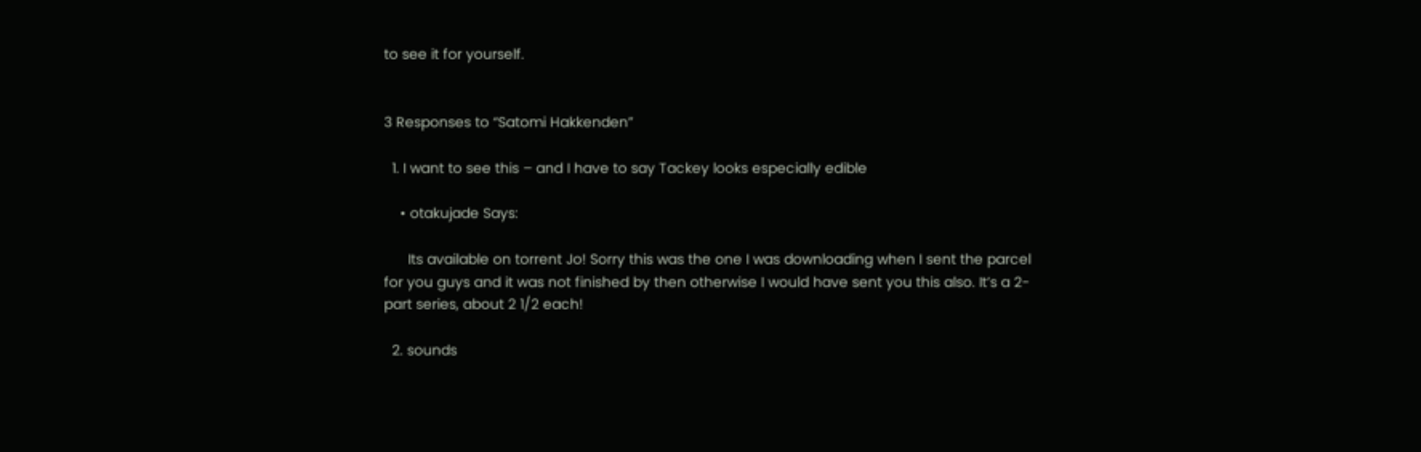to see it for yourself.


3 Responses to “Satomi Hakkenden”

  1. I want to see this – and I have to say Tackey looks especially edible

    • otakujade Says:

      Its available on torrent Jo! Sorry this was the one I was downloading when I sent the parcel for you guys and it was not finished by then otherwise I would have sent you this also. It’s a 2-part series, about 2 1/2 each!

  2. sounds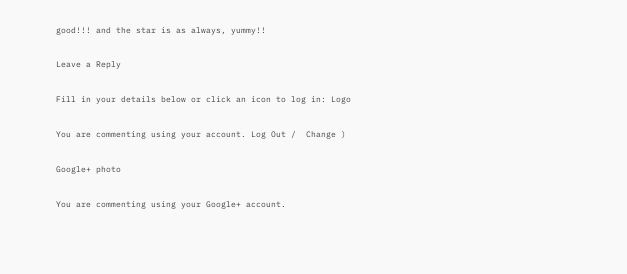good!!! and the star is as always, yummy!!

Leave a Reply

Fill in your details below or click an icon to log in: Logo

You are commenting using your account. Log Out /  Change )

Google+ photo

You are commenting using your Google+ account.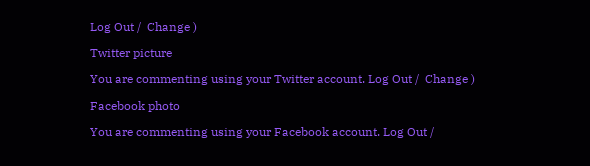Log Out /  Change )

Twitter picture

You are commenting using your Twitter account. Log Out /  Change )

Facebook photo

You are commenting using your Facebook account. Log Out /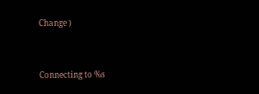Change )


Connecting to %s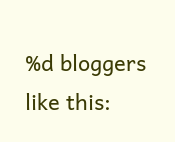%d bloggers like this: